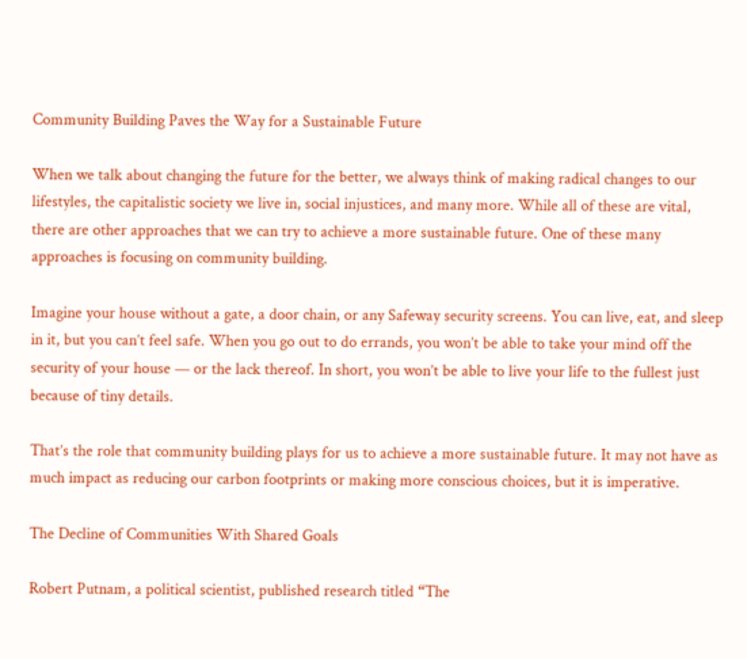Community Building Paves the Way for a Sustainable Future

When we talk about changing the future for the better, we always think of making radical changes to our lifestyles, the capitalistic society we live in, social injustices, and many more. While all of these are vital, there are other approaches that we can try to achieve a more sustainable future. One of these many approaches is focusing on community building.

Imagine your house without a gate, a door chain, or any Safeway security screens. You can live, eat, and sleep in it, but you can’t feel safe. When you go out to do errands, you won’t be able to take your mind off the security of your house — or the lack thereof. In short, you won’t be able to live your life to the fullest just because of tiny details.

That’s the role that community building plays for us to achieve a more sustainable future. It may not have as much impact as reducing our carbon footprints or making more conscious choices, but it is imperative.

The Decline of Communities With Shared Goals

Robert Putnam, a political scientist, published research titled “The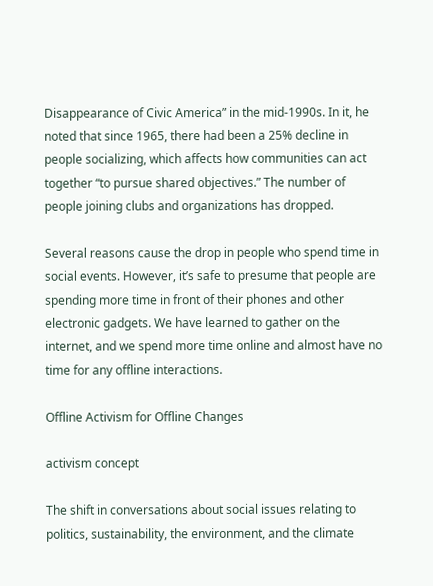Disappearance of Civic America” in the mid-1990s. In it, he noted that since 1965, there had been a 25% decline in people socializing, which affects how communities can act together “to pursue shared objectives.” The number of people joining clubs and organizations has dropped.

Several reasons cause the drop in people who spend time in social events. However, it’s safe to presume that people are spending more time in front of their phones and other electronic gadgets. We have learned to gather on the internet, and we spend more time online and almost have no time for any offline interactions.

Offline Activism for Offline Changes

activism concept

The shift in conversations about social issues relating to politics, sustainability, the environment, and the climate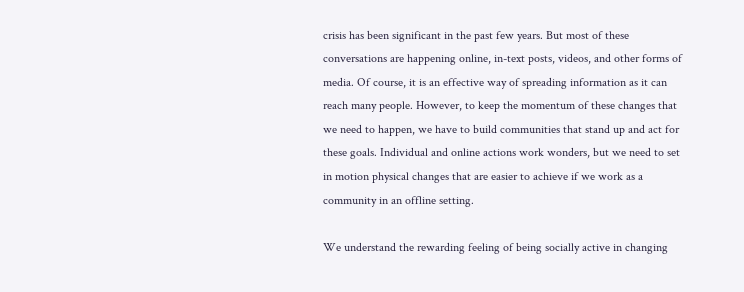crisis has been significant in the past few years. But most of these conversations are happening online, in-text posts, videos, and other forms of media. Of course, it is an effective way of spreading information as it can reach many people. However, to keep the momentum of these changes that we need to happen, we have to build communities that stand up and act for these goals. Individual and online actions work wonders, but we need to set in motion physical changes that are easier to achieve if we work as a community in an offline setting.

We understand the rewarding feeling of being socially active in changing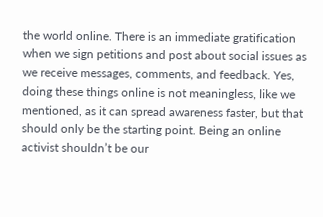the world online. There is an immediate gratification when we sign petitions and post about social issues as we receive messages, comments, and feedback. Yes, doing these things online is not meaningless, like we mentioned, as it can spread awareness faster, but that should only be the starting point. Being an online activist shouldn’t be our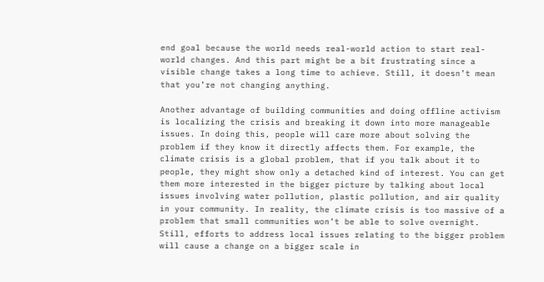end goal because the world needs real-world action to start real-world changes. And this part might be a bit frustrating since a visible change takes a long time to achieve. Still, it doesn’t mean that you’re not changing anything.

Another advantage of building communities and doing offline activism is localizing the crisis and breaking it down into more manageable issues. In doing this, people will care more about solving the problem if they know it directly affects them. For example, the climate crisis is a global problem, that if you talk about it to people, they might show only a detached kind of interest. You can get them more interested in the bigger picture by talking about local issues involving water pollution, plastic pollution, and air quality in your community. In reality, the climate crisis is too massive of a problem that small communities won’t be able to solve overnight. Still, efforts to address local issues relating to the bigger problem will cause a change on a bigger scale in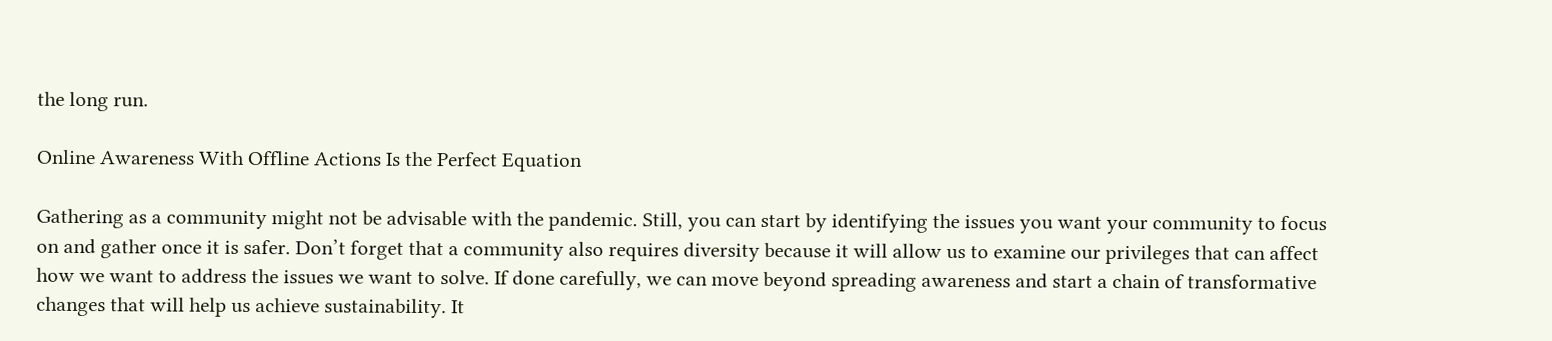the long run.

Online Awareness With Offline Actions Is the Perfect Equation

Gathering as a community might not be advisable with the pandemic. Still, you can start by identifying the issues you want your community to focus on and gather once it is safer. Don’t forget that a community also requires diversity because it will allow us to examine our privileges that can affect how we want to address the issues we want to solve. If done carefully, we can move beyond spreading awareness and start a chain of transformative changes that will help us achieve sustainability. It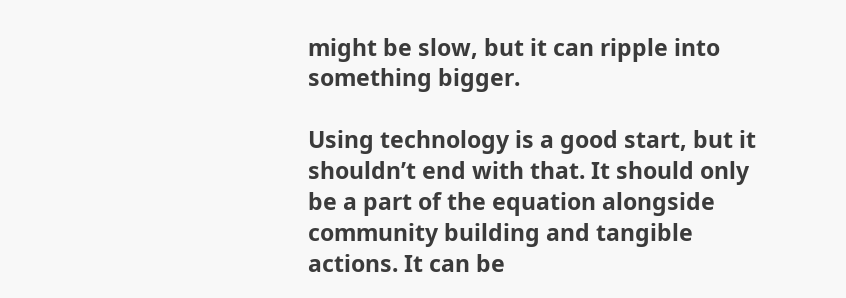might be slow, but it can ripple into something bigger.

Using technology is a good start, but it shouldn’t end with that. It should only be a part of the equation alongside community building and tangible actions. It can be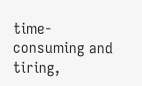time-consuming and tiring,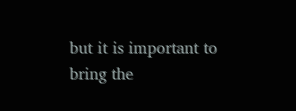but it is important to bring the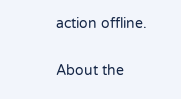action offline.

About the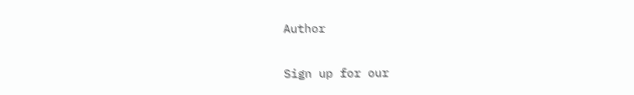Author

Sign up for our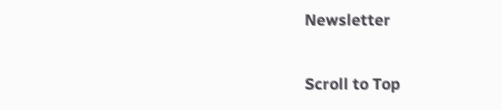Newsletter

Scroll to Top